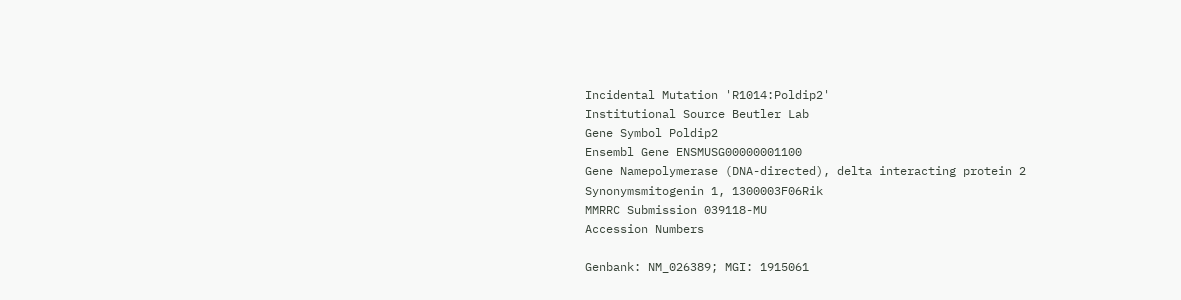Incidental Mutation 'R1014:Poldip2'
Institutional Source Beutler Lab
Gene Symbol Poldip2
Ensembl Gene ENSMUSG00000001100
Gene Namepolymerase (DNA-directed), delta interacting protein 2
Synonymsmitogenin 1, 1300003F06Rik
MMRRC Submission 039118-MU
Accession Numbers

Genbank: NM_026389; MGI: 1915061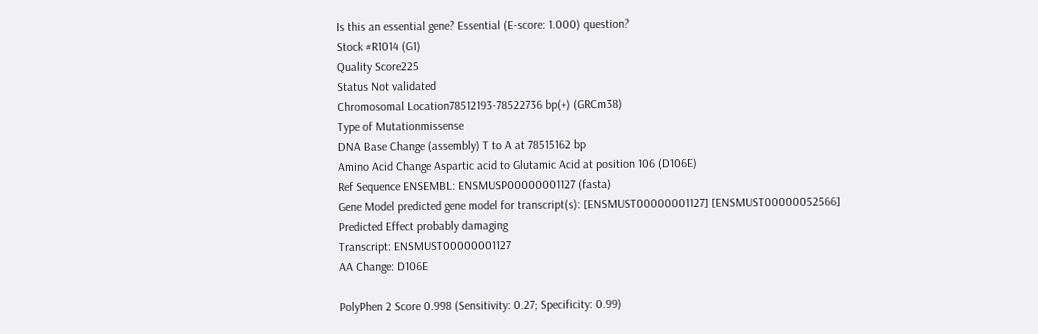Is this an essential gene? Essential (E-score: 1.000) question?
Stock #R1014 (G1)
Quality Score225
Status Not validated
Chromosomal Location78512193-78522736 bp(+) (GRCm38)
Type of Mutationmissense
DNA Base Change (assembly) T to A at 78515162 bp
Amino Acid Change Aspartic acid to Glutamic Acid at position 106 (D106E)
Ref Sequence ENSEMBL: ENSMUSP00000001127 (fasta)
Gene Model predicted gene model for transcript(s): [ENSMUST00000001127] [ENSMUST00000052566]
Predicted Effect probably damaging
Transcript: ENSMUST00000001127
AA Change: D106E

PolyPhen 2 Score 0.998 (Sensitivity: 0.27; Specificity: 0.99)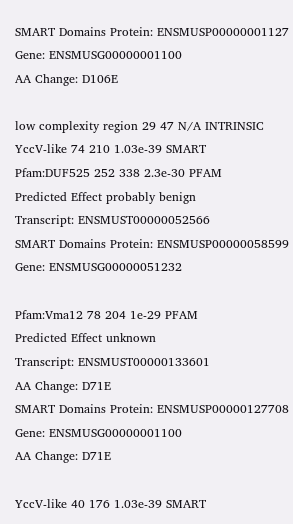SMART Domains Protein: ENSMUSP00000001127
Gene: ENSMUSG00000001100
AA Change: D106E

low complexity region 29 47 N/A INTRINSIC
YccV-like 74 210 1.03e-39 SMART
Pfam:DUF525 252 338 2.3e-30 PFAM
Predicted Effect probably benign
Transcript: ENSMUST00000052566
SMART Domains Protein: ENSMUSP00000058599
Gene: ENSMUSG00000051232

Pfam:Vma12 78 204 1e-29 PFAM
Predicted Effect unknown
Transcript: ENSMUST00000133601
AA Change: D71E
SMART Domains Protein: ENSMUSP00000127708
Gene: ENSMUSG00000001100
AA Change: D71E

YccV-like 40 176 1.03e-39 SMART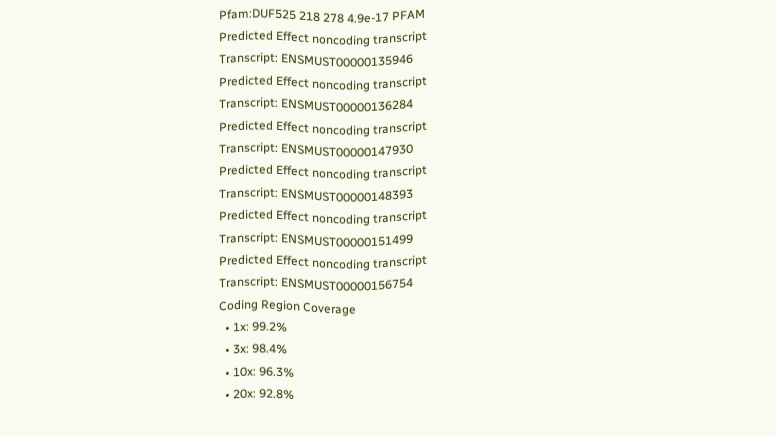Pfam:DUF525 218 278 4.9e-17 PFAM
Predicted Effect noncoding transcript
Transcript: ENSMUST00000135946
Predicted Effect noncoding transcript
Transcript: ENSMUST00000136284
Predicted Effect noncoding transcript
Transcript: ENSMUST00000147930
Predicted Effect noncoding transcript
Transcript: ENSMUST00000148393
Predicted Effect noncoding transcript
Transcript: ENSMUST00000151499
Predicted Effect noncoding transcript
Transcript: ENSMUST00000156754
Coding Region Coverage
  • 1x: 99.2%
  • 3x: 98.4%
  • 10x: 96.3%
  • 20x: 92.8%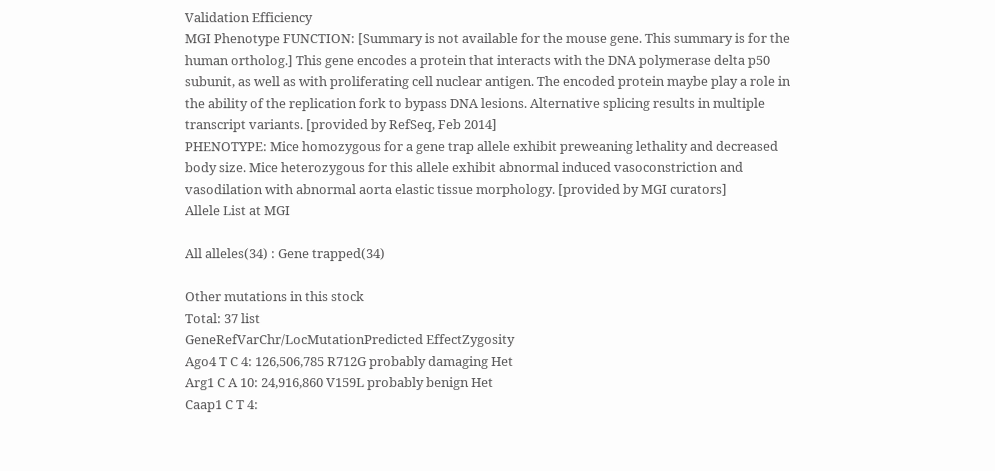Validation Efficiency
MGI Phenotype FUNCTION: [Summary is not available for the mouse gene. This summary is for the human ortholog.] This gene encodes a protein that interacts with the DNA polymerase delta p50 subunit, as well as with proliferating cell nuclear antigen. The encoded protein maybe play a role in the ability of the replication fork to bypass DNA lesions. Alternative splicing results in multiple transcript variants. [provided by RefSeq, Feb 2014]
PHENOTYPE: Mice homozygous for a gene trap allele exhibit preweaning lethality and decreased body size. Mice heterozygous for this allele exhibit abnormal induced vasoconstriction and vasodilation with abnormal aorta elastic tissue morphology. [provided by MGI curators]
Allele List at MGI

All alleles(34) : Gene trapped(34)

Other mutations in this stock
Total: 37 list
GeneRefVarChr/LocMutationPredicted EffectZygosity
Ago4 T C 4: 126,506,785 R712G probably damaging Het
Arg1 C A 10: 24,916,860 V159L probably benign Het
Caap1 C T 4: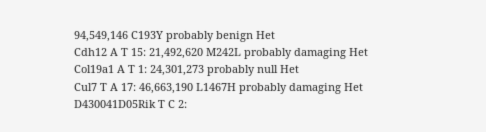94,549,146 C193Y probably benign Het
Cdh12 A T 15: 21,492,620 M242L probably damaging Het
Col19a1 A T 1: 24,301,273 probably null Het
Cul7 T A 17: 46,663,190 L1467H probably damaging Het
D430041D05Rik T C 2: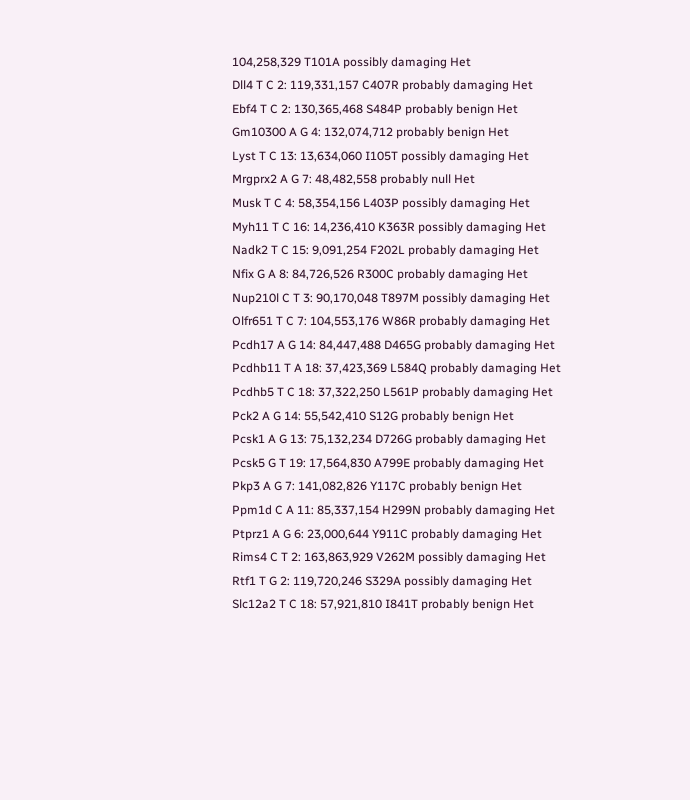104,258,329 T101A possibly damaging Het
Dll4 T C 2: 119,331,157 C407R probably damaging Het
Ebf4 T C 2: 130,365,468 S484P probably benign Het
Gm10300 A G 4: 132,074,712 probably benign Het
Lyst T C 13: 13,634,060 I105T possibly damaging Het
Mrgprx2 A G 7: 48,482,558 probably null Het
Musk T C 4: 58,354,156 L403P possibly damaging Het
Myh11 T C 16: 14,236,410 K363R possibly damaging Het
Nadk2 T C 15: 9,091,254 F202L probably damaging Het
Nfix G A 8: 84,726,526 R300C probably damaging Het
Nup210l C T 3: 90,170,048 T897M possibly damaging Het
Olfr651 T C 7: 104,553,176 W86R probably damaging Het
Pcdh17 A G 14: 84,447,488 D465G probably damaging Het
Pcdhb11 T A 18: 37,423,369 L584Q probably damaging Het
Pcdhb5 T C 18: 37,322,250 L561P probably damaging Het
Pck2 A G 14: 55,542,410 S12G probably benign Het
Pcsk1 A G 13: 75,132,234 D726G probably damaging Het
Pcsk5 G T 19: 17,564,830 A799E probably damaging Het
Pkp3 A G 7: 141,082,826 Y117C probably benign Het
Ppm1d C A 11: 85,337,154 H299N probably damaging Het
Ptprz1 A G 6: 23,000,644 Y911C probably damaging Het
Rims4 C T 2: 163,863,929 V262M possibly damaging Het
Rtf1 T G 2: 119,720,246 S329A possibly damaging Het
Slc12a2 T C 18: 57,921,810 I841T probably benign Het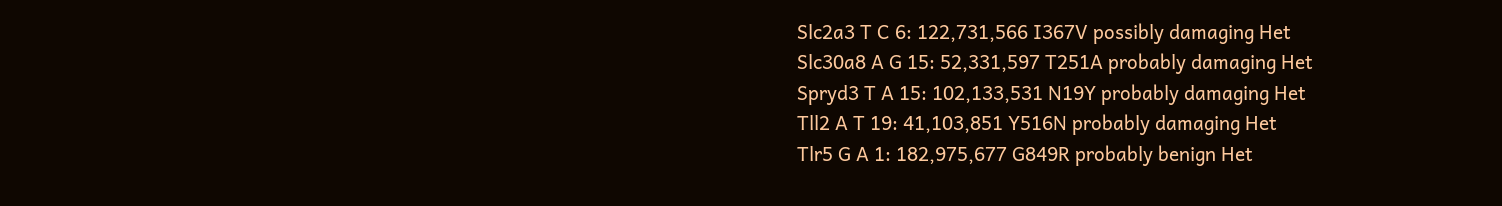Slc2a3 T C 6: 122,731,566 I367V possibly damaging Het
Slc30a8 A G 15: 52,331,597 T251A probably damaging Het
Spryd3 T A 15: 102,133,531 N19Y probably damaging Het
Tll2 A T 19: 41,103,851 Y516N probably damaging Het
Tlr5 G A 1: 182,975,677 G849R probably benign Het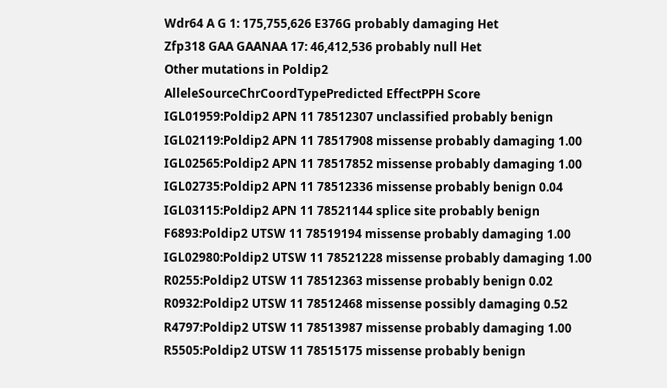Wdr64 A G 1: 175,755,626 E376G probably damaging Het
Zfp318 GAA GAANAA 17: 46,412,536 probably null Het
Other mutations in Poldip2
AlleleSourceChrCoordTypePredicted EffectPPH Score
IGL01959:Poldip2 APN 11 78512307 unclassified probably benign
IGL02119:Poldip2 APN 11 78517908 missense probably damaging 1.00
IGL02565:Poldip2 APN 11 78517852 missense probably damaging 1.00
IGL02735:Poldip2 APN 11 78512336 missense probably benign 0.04
IGL03115:Poldip2 APN 11 78521144 splice site probably benign
F6893:Poldip2 UTSW 11 78519194 missense probably damaging 1.00
IGL02980:Poldip2 UTSW 11 78521228 missense probably damaging 1.00
R0255:Poldip2 UTSW 11 78512363 missense probably benign 0.02
R0932:Poldip2 UTSW 11 78512468 missense possibly damaging 0.52
R4797:Poldip2 UTSW 11 78513987 missense probably damaging 1.00
R5505:Poldip2 UTSW 11 78515175 missense probably benign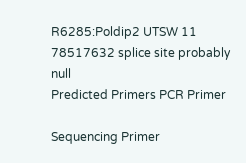R6285:Poldip2 UTSW 11 78517632 splice site probably null
Predicted Primers PCR Primer

Sequencing Primer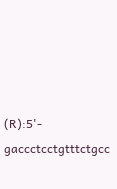(R):5'- gaccctcctgtttctgcc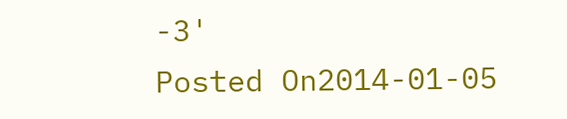-3'
Posted On2014-01-05